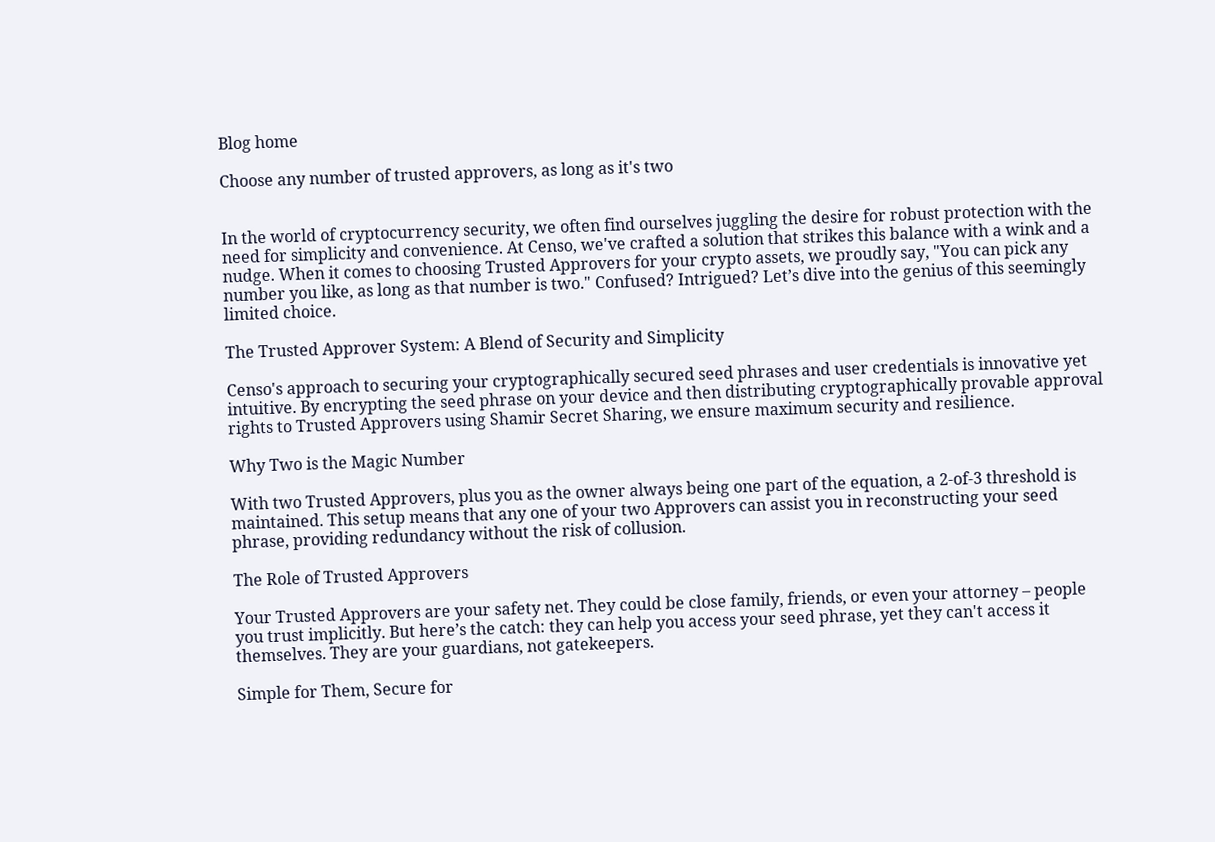Blog home

Choose any number of trusted approvers, as long as it's two


In the world of cryptocurrency security, we often find ourselves juggling the desire for robust protection with the need for simplicity and convenience. At Censo, we've crafted a solution that strikes this balance with a wink and a nudge. When it comes to choosing Trusted Approvers for your crypto assets, we proudly say, "You can pick any number you like, as long as that number is two." Confused? Intrigued? Let’s dive into the genius of this seemingly limited choice.

The Trusted Approver System: A Blend of Security and Simplicity

Censo's approach to securing your cryptographically secured seed phrases and user credentials is innovative yet intuitive. By encrypting the seed phrase on your device and then distributing cryptographically provable approval rights to Trusted Approvers using Shamir Secret Sharing, we ensure maximum security and resilience.

Why Two is the Magic Number

With two Trusted Approvers, plus you as the owner always being one part of the equation, a 2-of-3 threshold is maintained. This setup means that any one of your two Approvers can assist you in reconstructing your seed phrase, providing redundancy without the risk of collusion.

The Role of Trusted Approvers

Your Trusted Approvers are your safety net. They could be close family, friends, or even your attorney – people you trust implicitly. But here’s the catch: they can help you access your seed phrase, yet they can't access it themselves. They are your guardians, not gatekeepers.

Simple for Them, Secure for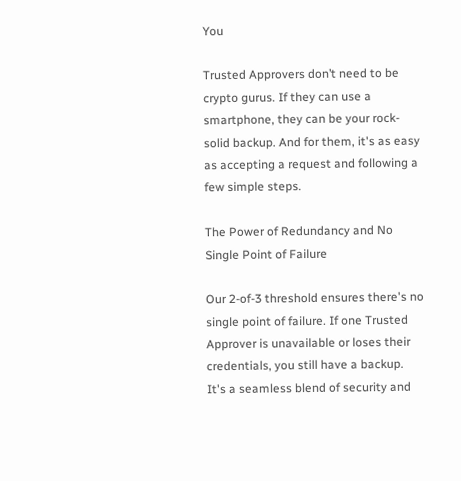You

Trusted Approvers don’t need to be crypto gurus. If they can use a smartphone, they can be your rock-solid backup. And for them, it's as easy as accepting a request and following a few simple steps.

The Power of Redundancy and No Single Point of Failure

Our 2-of-3 threshold ensures there's no single point of failure. If one Trusted Approver is unavailable or loses their credentials, you still have a backup. It's a seamless blend of security and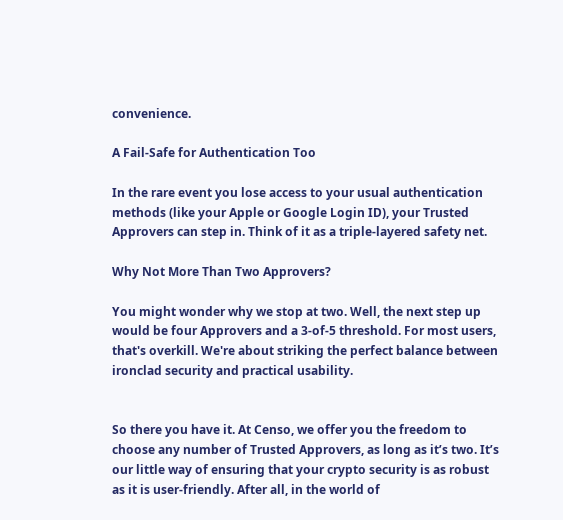convenience.

A Fail-Safe for Authentication Too

In the rare event you lose access to your usual authentication methods (like your Apple or Google Login ID), your Trusted Approvers can step in. Think of it as a triple-layered safety net.

Why Not More Than Two Approvers?

You might wonder why we stop at two. Well, the next step up would be four Approvers and a 3-of-5 threshold. For most users, that's overkill. We're about striking the perfect balance between ironclad security and practical usability.


So there you have it. At Censo, we offer you the freedom to choose any number of Trusted Approvers, as long as it’s two. It’s our little way of ensuring that your crypto security is as robust as it is user-friendly. After all, in the world of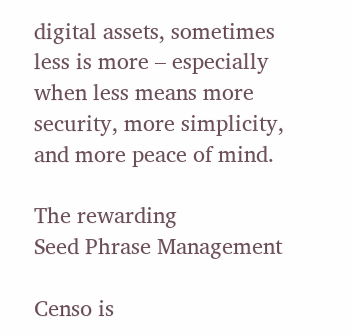digital assets, sometimes less is more – especially when less means more security, more simplicity, and more peace of mind.

The rewarding
Seed Phrase Management

Censo is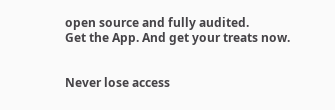open source and fully audited.
Get the App. And get your treats now.


Never lose access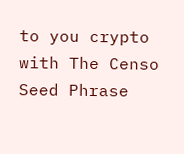to you crypto with The Censo Seed Phrase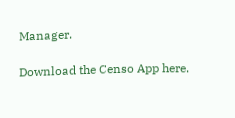Manager.

Download the Censo App here.